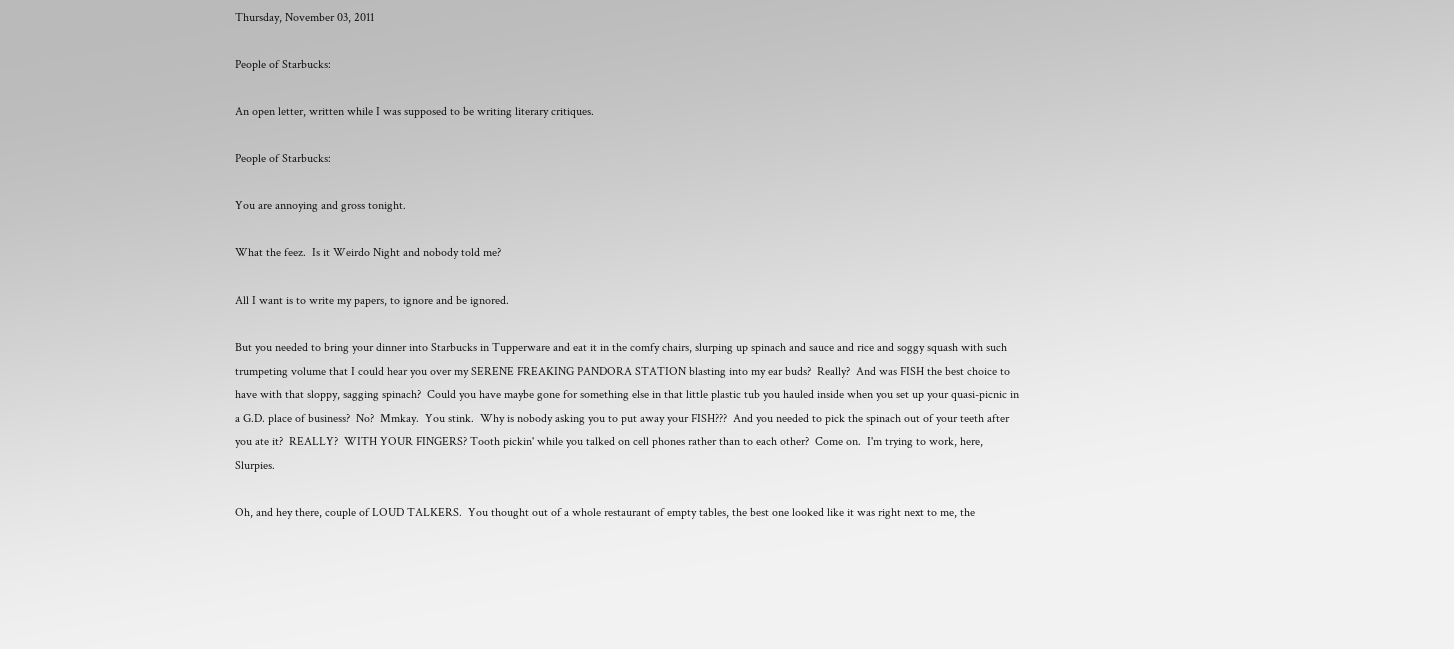Thursday, November 03, 2011

People of Starbucks:

An open letter, written while I was supposed to be writing literary critiques.

People of Starbucks:

You are annoying and gross tonight.

What the feez.  Is it Weirdo Night and nobody told me?

All I want is to write my papers, to ignore and be ignored.

But you needed to bring your dinner into Starbucks in Tupperware and eat it in the comfy chairs, slurping up spinach and sauce and rice and soggy squash with such trumpeting volume that I could hear you over my SERENE FREAKING PANDORA STATION blasting into my ear buds?  Really?  And was FISH the best choice to have with that sloppy, sagging spinach?  Could you have maybe gone for something else in that little plastic tub you hauled inside when you set up your quasi-picnic in a G.D. place of business?  No?  Mmkay.  You stink.  Why is nobody asking you to put away your FISH???  And you needed to pick the spinach out of your teeth after you ate it?  REALLY?  WITH YOUR FINGERS? Tooth pickin' while you talked on cell phones rather than to each other?  Come on.  I'm trying to work, here, Slurpies.

Oh, and hey there, couple of LOUD TALKERS.  You thought out of a whole restaurant of empty tables, the best one looked like it was right next to me, the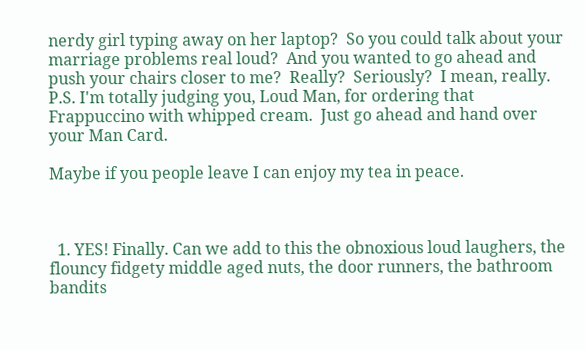nerdy girl typing away on her laptop?  So you could talk about your marriage problems real loud?  And you wanted to go ahead and push your chairs closer to me?  Really?  Seriously?  I mean, really.  P.S. I'm totally judging you, Loud Man, for ordering that Frappuccino with whipped cream.  Just go ahead and hand over your Man Card.

Maybe if you people leave I can enjoy my tea in peace.



  1. YES! Finally. Can we add to this the obnoxious loud laughers, the flouncy fidgety middle aged nuts, the door runners, the bathroom bandits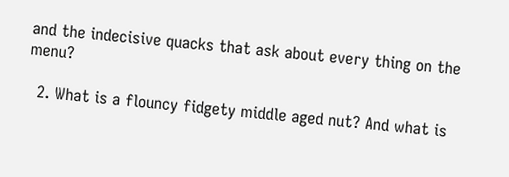and the indecisive quacks that ask about every thing on the menu?

  2. What is a flouncy fidgety middle aged nut? And what is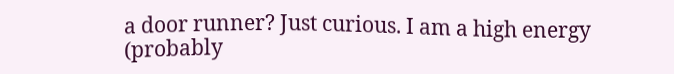a door runner? Just curious. I am a high energy (probably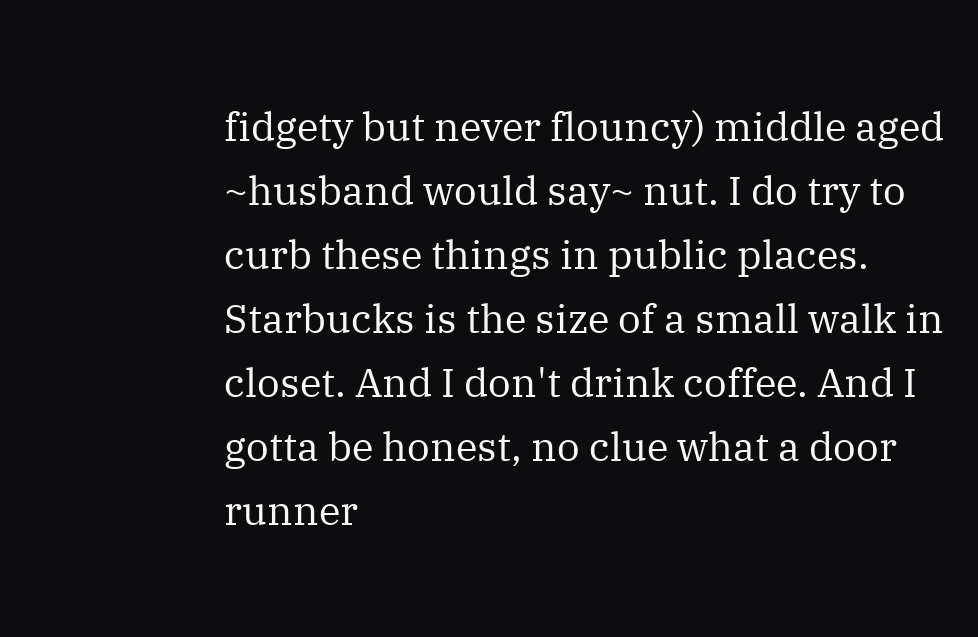fidgety but never flouncy) middle aged ~husband would say~ nut. I do try to curb these things in public places. Starbucks is the size of a small walk in closet. And I don't drink coffee. And I gotta be honest, no clue what a door runner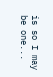is so I may be one...